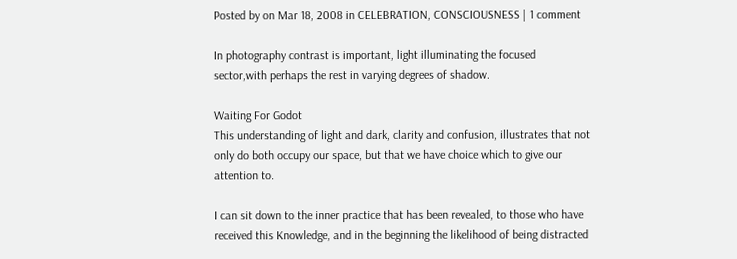Posted by on Mar 18, 2008 in CELEBRATION, CONSCIOUSNESS | 1 comment

In photography contrast is important, light illuminating the focused sector,with perhaps the rest in varying degrees of shadow.

Waiting For Godot
This understanding of light and dark, clarity and confusion, illustrates that not only do both occupy our space, but that we have choice which to give our attention to.

I can sit down to the inner practice that has been revealed, to those who have received this Knowledge, and in the beginning the likelihood of being distracted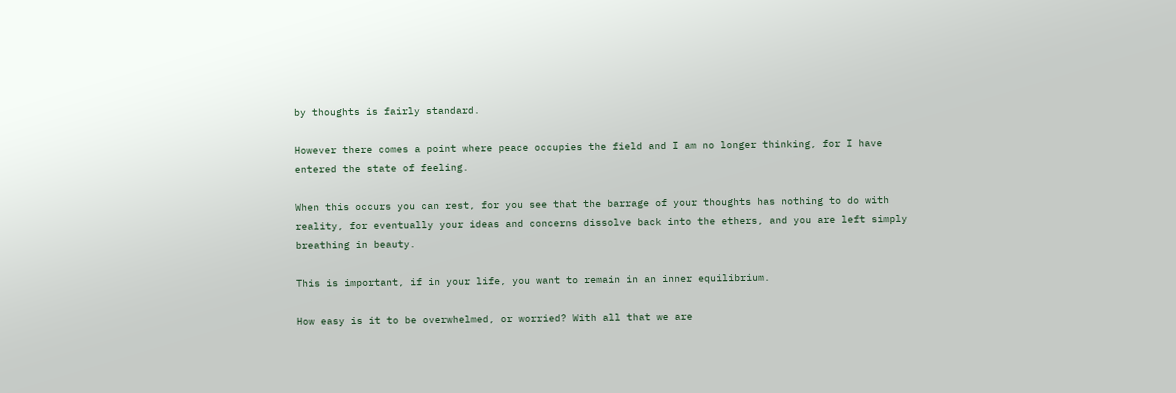by thoughts is fairly standard.

However there comes a point where peace occupies the field and I am no longer thinking, for I have entered the state of feeling.

When this occurs you can rest, for you see that the barrage of your thoughts has nothing to do with reality, for eventually your ideas and concerns dissolve back into the ethers, and you are left simply breathing in beauty.

This is important, if in your life, you want to remain in an inner equilibrium.

How easy is it to be overwhelmed, or worried? With all that we are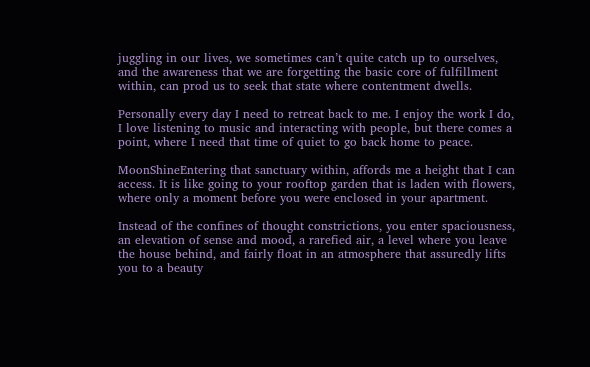juggling in our lives, we sometimes can’t quite catch up to ourselves, and the awareness that we are forgetting the basic core of fulfillment within, can prod us to seek that state where contentment dwells.

Personally every day I need to retreat back to me. I enjoy the work I do, I love listening to music and interacting with people, but there comes a point, where I need that time of quiet to go back home to peace.

MoonShineEntering that sanctuary within, affords me a height that I can access. It is like going to your rooftop garden that is laden with flowers, where only a moment before you were enclosed in your apartment.

Instead of the confines of thought constrictions, you enter spaciousness, an elevation of sense and mood, a rarefied air, a level where you leave the house behind, and fairly float in an atmosphere that assuredly lifts you to a beauty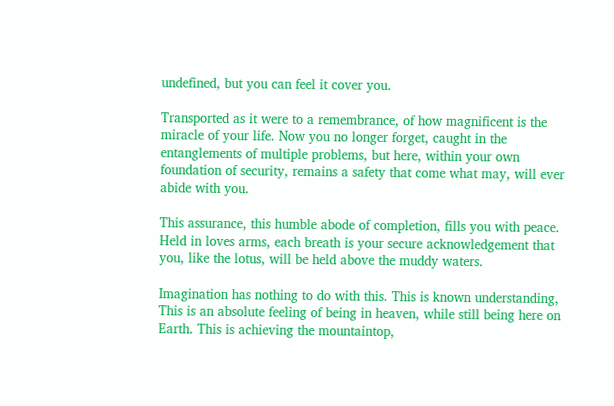undefined, but you can feel it cover you.

Transported as it were to a remembrance, of how magnificent is the miracle of your life. Now you no longer forget, caught in the entanglements of multiple problems, but here, within your own foundation of security, remains a safety that come what may, will ever abide with you.

This assurance, this humble abode of completion, fills you with peace. Held in loves arms, each breath is your secure acknowledgement that you, like the lotus, will be held above the muddy waters.

Imagination has nothing to do with this. This is known understanding, This is an absolute feeling of being in heaven, while still being here on Earth. This is achieving the mountaintop,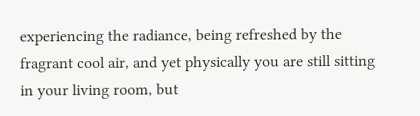experiencing the radiance, being refreshed by the fragrant cool air, and yet physically you are still sitting in your living room, but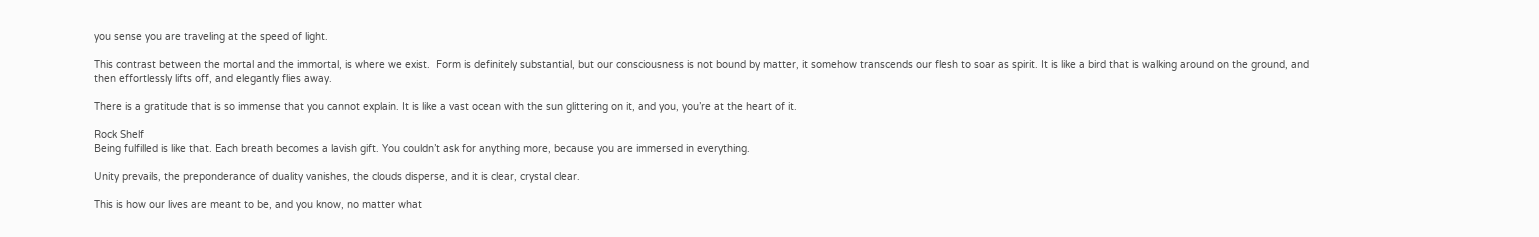you sense you are traveling at the speed of light.

This contrast between the mortal and the immortal, is where we exist.  Form is definitely substantial, but our consciousness is not bound by matter, it somehow transcends our flesh to soar as spirit. It is like a bird that is walking around on the ground, and then effortlessly lifts off, and elegantly flies away.

There is a gratitude that is so immense that you cannot explain. It is like a vast ocean with the sun glittering on it, and you, you’re at the heart of it.

Rock Shelf
Being fulfilled is like that. Each breath becomes a lavish gift. You couldn’t ask for anything more, because you are immersed in everything.

Unity prevails, the preponderance of duality vanishes, the clouds disperse, and it is clear, crystal clear.

This is how our lives are meant to be, and you know, no matter what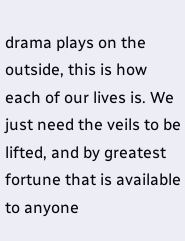drama plays on the outside, this is how each of our lives is. We just need the veils to be lifted, and by greatest fortune that is available to anyone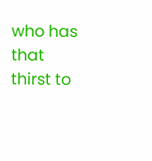who has that thirst to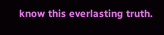know this everlasting truth.